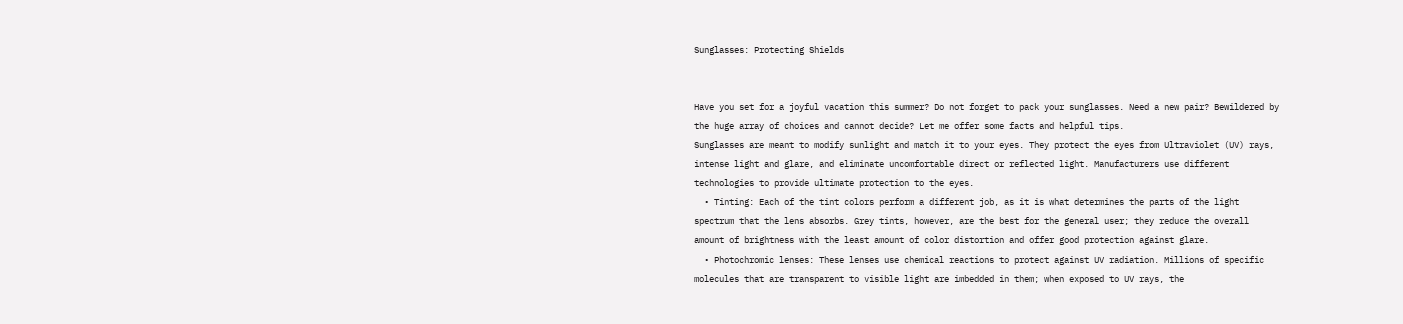Sunglasses: Protecting Shields


Have you set for a joyful vacation this summer? Do not forget to pack your sunglasses. Need a new pair? Bewildered by the huge array of choices and cannot decide? Let me offer some facts and helpful tips.
Sunglasses are meant to modify sunlight and match it to your eyes. They protect the eyes from Ultraviolet (UV) rays, intense light and glare, and eliminate uncomfortable direct or reflected light. Manufacturers use different technologies to provide ultimate protection to the eyes.
  • Tinting: Each of the tint colors perform a different job, as it is what determines the parts of the light spectrum that the lens absorbs. Grey tints, however, are the best for the general user; they reduce the overall amount of brightness with the least amount of color distortion and offer good protection against glare.
  • Photochromic lenses: These lenses use chemical reactions to protect against UV radiation. Millions of specific molecules that are transparent to visible light are imbedded in them; when exposed to UV rays, the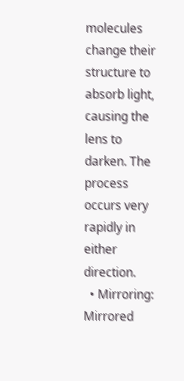molecules change their structure to absorb light, causing the lens to darken. The process occurs very rapidly in either direction.
  • Mirroring: Mirrored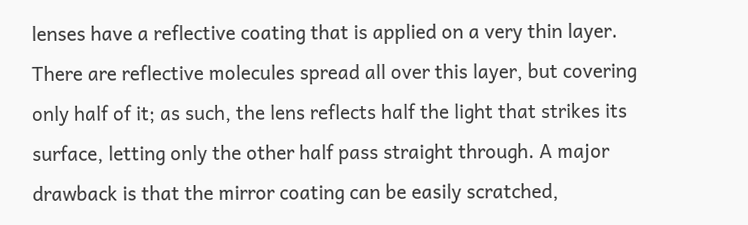lenses have a reflective coating that is applied on a very thin layer. There are reflective molecules spread all over this layer, but covering only half of it; as such, the lens reflects half the light that strikes its surface, letting only the other half pass straight through. A major drawback is that the mirror coating can be easily scratched,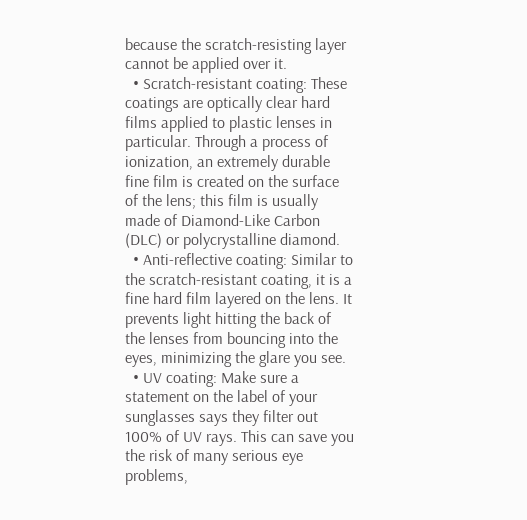because the scratch-resisting layer cannot be applied over it.
  • Scratch-resistant coating: These coatings are optically clear hard films applied to plastic lenses in particular. Through a process of ionization, an extremely durable fine film is created on the surface of the lens; this film is usually made of Diamond-Like Carbon (DLC) or polycrystalline diamond.
  • Anti-reflective coating: Similar to the scratch-resistant coating, it is a fine hard film layered on the lens. It prevents light hitting the back of the lenses from bouncing into the eyes, minimizing the glare you see.
  • UV coating: Make sure a statement on the label of your sunglasses says they filter out 100% of UV rays. This can save you the risk of many serious eye problems,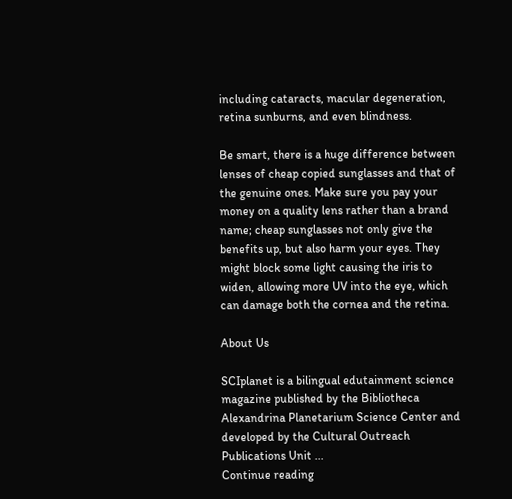including cataracts, macular degeneration, retina sunburns, and even blindness.

Be smart, there is a huge difference between lenses of cheap copied sunglasses and that of the genuine ones. Make sure you pay your money on a quality lens rather than a brand name; cheap sunglasses not only give the benefits up, but also harm your eyes. They might block some light causing the iris to widen, allowing more UV into the eye, which can damage both the cornea and the retina.

About Us

SCIplanet is a bilingual edutainment science magazine published by the Bibliotheca Alexandrina Planetarium Science Center and developed by the Cultural Outreach Publications Unit ...
Continue reading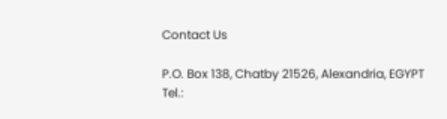Contact Us

P.O. Box 138, Chatby 21526, Alexandria, EGYPT
Tel.: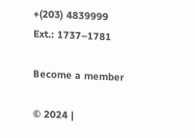+(203) 4839999
Ext.: 1737–1781

Become a member

© 2024 |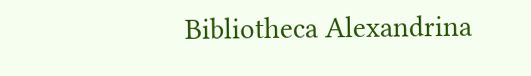Bibliotheca Alexandrina